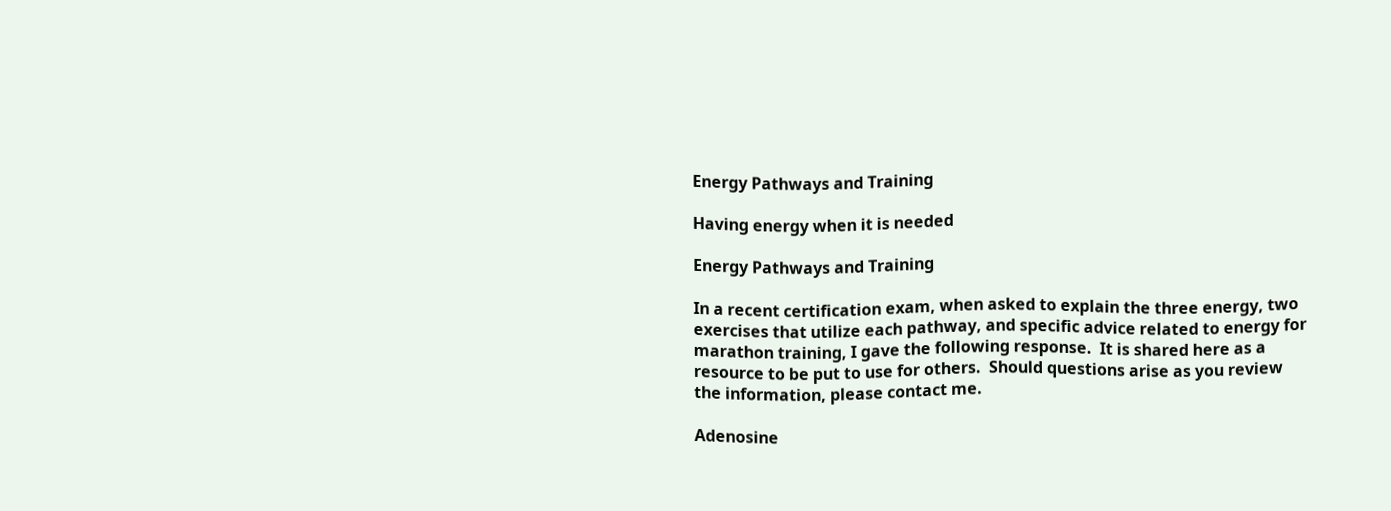Energy Pathways and Training

Having energy when it is needed

Energy Pathways and Training

In a recent certification exam, when asked to explain the three energy, two exercises that utilize each pathway, and specific advice related to energy for marathon training, I gave the following response.  It is shared here as a resource to be put to use for others.  Should questions arise as you review the information, please contact me.

Adenosine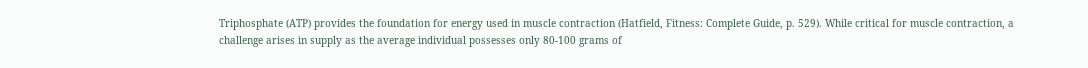Triphosphate (ATP) provides the foundation for energy used in muscle contraction (Hatfield, Fitness: Complete Guide, p. 529). While critical for muscle contraction, a challenge arises in supply as the average individual possesses only 80-100 grams of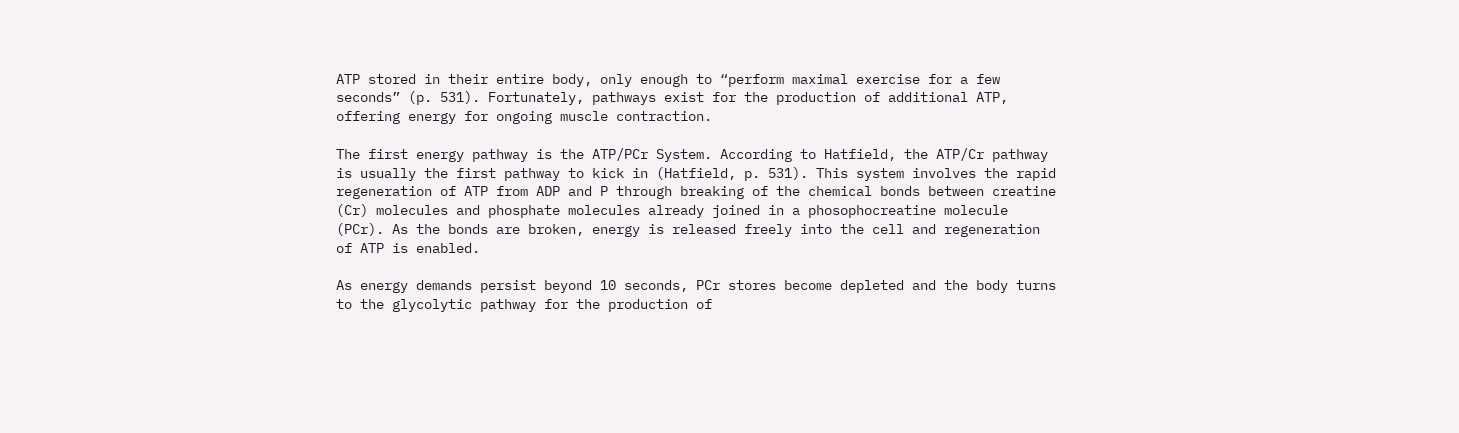ATP stored in their entire body, only enough to “perform maximal exercise for a few seconds” (p. 531). Fortunately, pathways exist for the production of additional ATP, offering energy for ongoing muscle contraction.

The first energy pathway is the ATP/PCr System. According to Hatfield, the ATP/Cr pathway is usually the first pathway to kick in (Hatfield, p. 531). This system involves the rapid regeneration of ATP from ADP and P through breaking of the chemical bonds between creatine (Cr) molecules and phosphate molecules already joined in a phosophocreatine molecule (PCr). As the bonds are broken, energy is released freely into the cell and regeneration of ATP is enabled.

As energy demands persist beyond 10 seconds, PCr stores become depleted and the body turns to the glycolytic pathway for the production of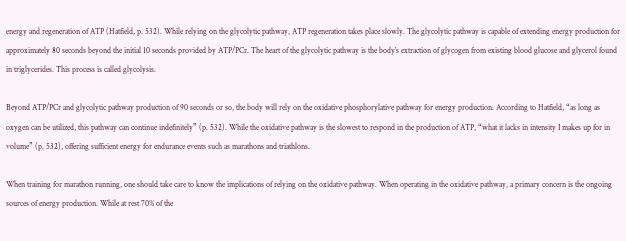energy and regeneration of ATP (Hatfield, p. 532). While relying on the glycolytic pathway, ATP regeneration takes place slowly. The glycolytic pathway is capable of extending energy production for approximately 80 seconds beyond the initial 10 seconds provided by ATP/PCr. The heart of the glycolytic pathway is the body’s extraction of glycogen from existing blood glucose and glycerol found in triglycerides. This process is called glycolysis.

Beyond ATP/PCr and glycolytic pathway production of 90 seconds or so, the body will rely on the oxidative phosphorylative pathway for energy production. According to Hatfield, “as long as oxygen can be utilized, this pathway can continue indefinitely” (p. 532). While the oxidative pathway is the slowest to respond in the production of ATP, “what it lacks in intensity I makes up for in volume” (p. 532), offering sufficient energy for endurance events such as marathons and triathlons.

When training for marathon running, one should take care to know the implications of relying on the oxidative pathway. When operating in the oxidative pathway, a primary concern is the ongoing sources of energy production. While at rest 70% of the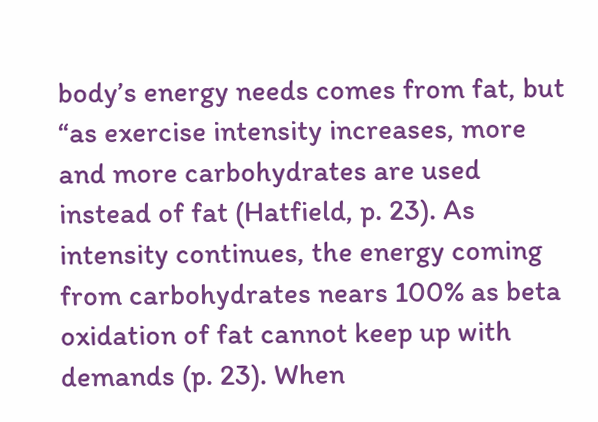body’s energy needs comes from fat, but “as exercise intensity increases, more and more carbohydrates are used instead of fat (Hatfield, p. 23). As intensity continues, the energy coming from carbohydrates nears 100% as beta oxidation of fat cannot keep up with demands (p. 23). When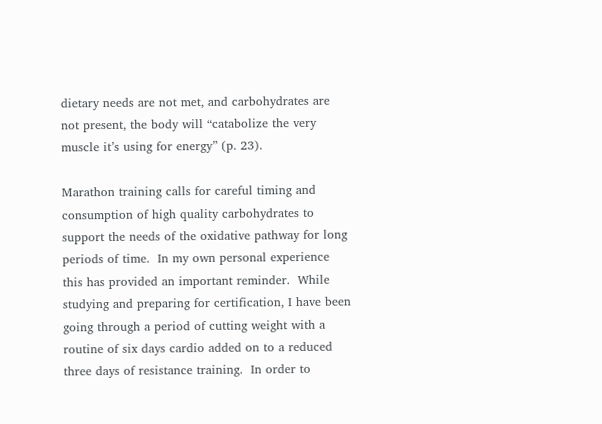dietary needs are not met, and carbohydrates are not present, the body will “catabolize the very muscle it’s using for energy” (p. 23).

Marathon training calls for careful timing and consumption of high quality carbohydrates to support the needs of the oxidative pathway for long periods of time.  In my own personal experience this has provided an important reminder.  While studying and preparing for certification, I have been going through a period of cutting weight with a routine of six days cardio added on to a reduced three days of resistance training.  In order to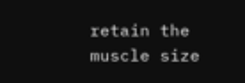retain the muscle size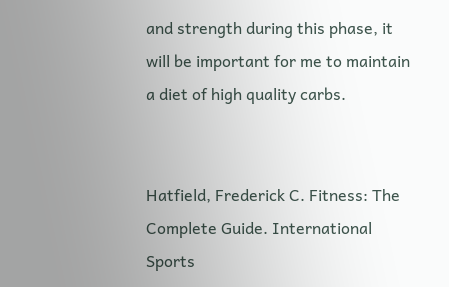and strength during this phase, it will be important for me to maintain a diet of high quality carbs.


Hatfield, Frederick C. Fitness: The Complete Guide. International Sports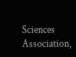Sciences Association,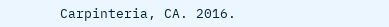Carpinteria, CA. 2016.